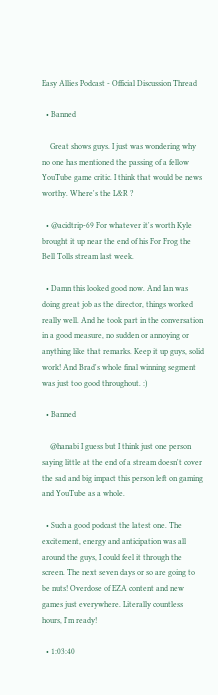Easy Allies Podcast - Official Discussion Thread

  • Banned

    Great shows guys. I just was wondering why no one has mentioned the passing of a fellow YouTube game critic. I think that would be news worthy. Where's the L&R ?

  • @acidtrip-69 For whatever it's worth Kyle brought it up near the end of his For Frog the Bell Tolls stream last week.

  • Damn this looked good now. And Ian was doing great job as the director, things worked really well. And he took part in the conversation in a good measure, no sudden or annoying or anything like that remarks. Keep it up guys, solid work! And Brad's whole final winning segment was just too good throughout. :)

  • Banned

    @hanabi I guess but I think just one person saying little at the end of a stream doesn't cover the sad and big impact this person left on gaming and YouTube as a whole.

  • Such a good podcast the latest one. The excitement, energy and anticipation was all around the guys, I could feel it through the screen. The next seven days or so are going to be nuts! Overdose of EZA content and new games just everywhere. Literally countless hours, I'm ready!

  • 1:03:40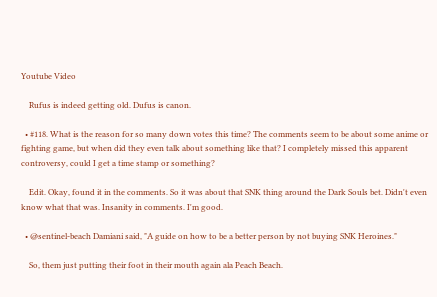Youtube Video

    Rufus is indeed getting old. Dufus is canon.

  • #118. What is the reason for so many down votes this time? The comments seem to be about some anime or fighting game, but when did they even talk about something like that? I completely missed this apparent controversy, could I get a time stamp or something?

    Edit. Okay, found it in the comments. So it was about that SNK thing around the Dark Souls bet. Didn't even know what that was. Insanity in comments. I'm good.

  • @sentinel-beach Damiani said, "A guide on how to be a better person by not buying SNK Heroines."

    So, them just putting their foot in their mouth again ala Peach Beach.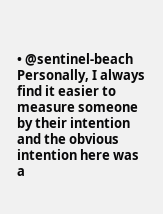• @sentinel-beach Personally, I always find it easier to measure someone by their intention and the obvious intention here was a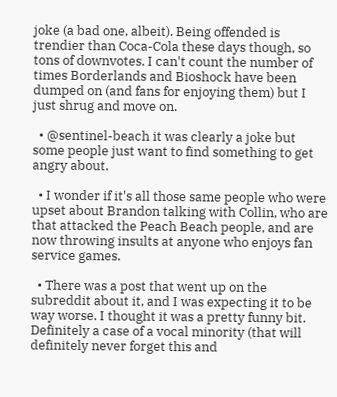joke (a bad one, albeit). Being offended is trendier than Coca-Cola these days though, so tons of downvotes. I can't count the number of times Borderlands and Bioshock have been dumped on (and fans for enjoying them) but I just shrug and move on.

  • @sentinel-beach it was clearly a joke but some people just want to find something to get angry about.

  • I wonder if it's all those same people who were upset about Brandon talking with Collin, who are that attacked the Peach Beach people, and are now throwing insults at anyone who enjoys fan service games.

  • There was a post that went up on the subreddit about it, and I was expecting it to be way worse. I thought it was a pretty funny bit. Definitely a case of a vocal minority (that will definitely never forget this and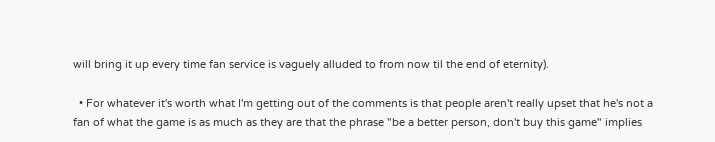will bring it up every time fan service is vaguely alluded to from now til the end of eternity).

  • For whatever it's worth what I'm getting out of the comments is that people aren't really upset that he's not a fan of what the game is as much as they are that the phrase "be a better person, don't buy this game" implies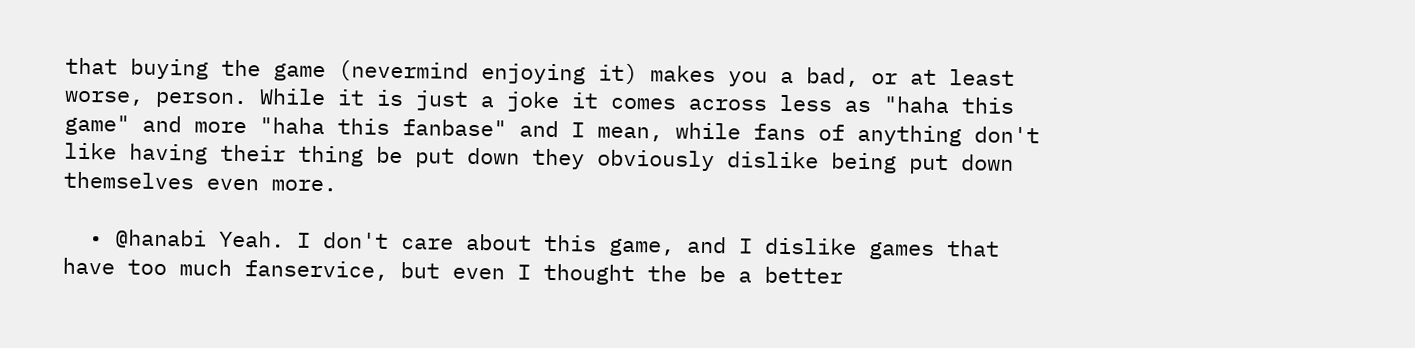that buying the game (nevermind enjoying it) makes you a bad, or at least worse, person. While it is just a joke it comes across less as "haha this game" and more "haha this fanbase" and I mean, while fans of anything don't like having their thing be put down they obviously dislike being put down themselves even more.

  • @hanabi Yeah. I don't care about this game, and I dislike games that have too much fanservice, but even I thought the be a better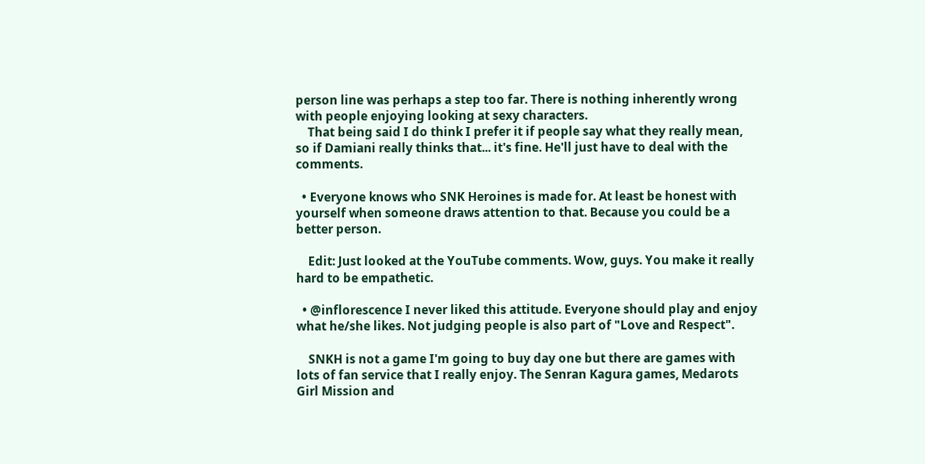person line was perhaps a step too far. There is nothing inherently wrong with people enjoying looking at sexy characters.
    That being said I do think I prefer it if people say what they really mean, so if Damiani really thinks that... it's fine. He'll just have to deal with the comments.

  • Everyone knows who SNK Heroines is made for. At least be honest with yourself when someone draws attention to that. Because you could be a better person.

    Edit: Just looked at the YouTube comments. Wow, guys. You make it really hard to be empathetic.

  • @inflorescence I never liked this attitude. Everyone should play and enjoy what he/she likes. Not judging people is also part of "Love and Respect".

    SNKH is not a game I'm going to buy day one but there are games with lots of fan service that I really enjoy. The Senran Kagura games, Medarots Girl Mission and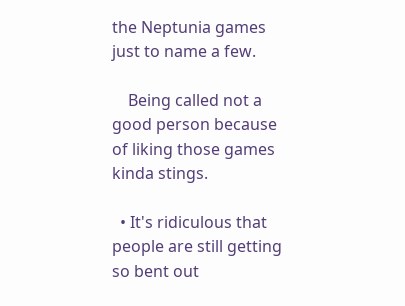the Neptunia games just to name a few.

    Being called not a good person because of liking those games kinda stings.

  • It's ridiculous that people are still getting so bent out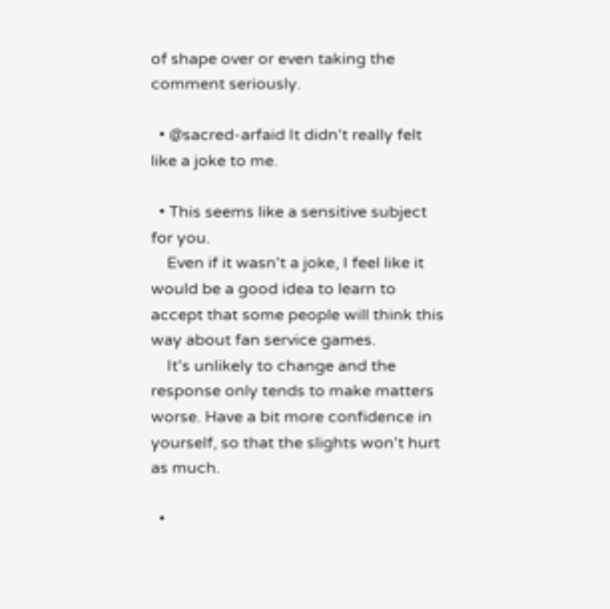of shape over or even taking the comment seriously.

  • @sacred-arfaid It didn't really felt like a joke to me.

  • This seems like a sensitive subject for you.
    Even if it wasn't a joke, I feel like it would be a good idea to learn to accept that some people will think this way about fan service games.
    It's unlikely to change and the response only tends to make matters worse. Have a bit more confidence in yourself, so that the slights won't hurt as much.

  •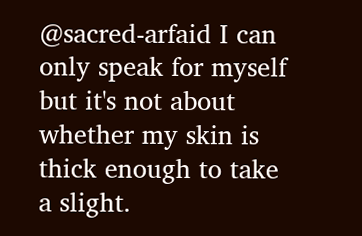@sacred-arfaid I can only speak for myself but it's not about whether my skin is thick enough to take a slight.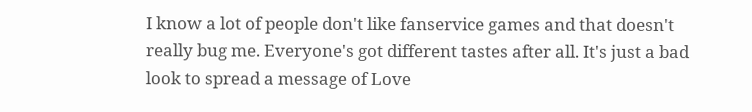I know a lot of people don't like fanservice games and that doesn't really bug me. Everyone's got different tastes after all. It's just a bad look to spread a message of Love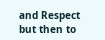and Respect but then to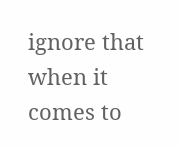ignore that when it comes to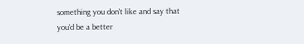something you don't like and say that you'd be a better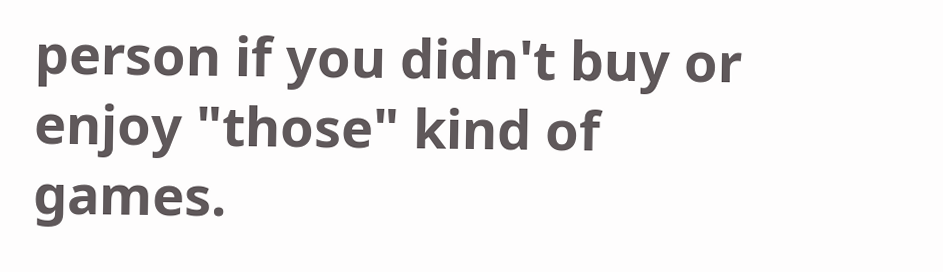person if you didn't buy or enjoy "those" kind of games.